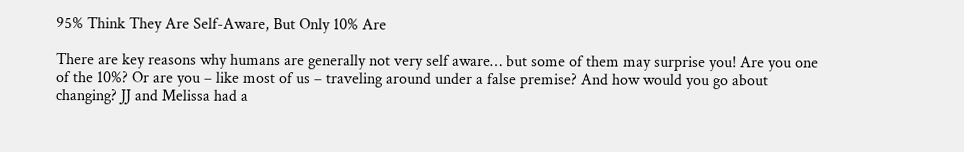95% Think They Are Self-Aware, But Only 10% Are

There are key reasons why humans are generally not very self aware… but some of them may surprise you! Are you one of the 10%? Or are you – like most of us – traveling around under a false premise? And how would you go about changing? JJ and Melissa had a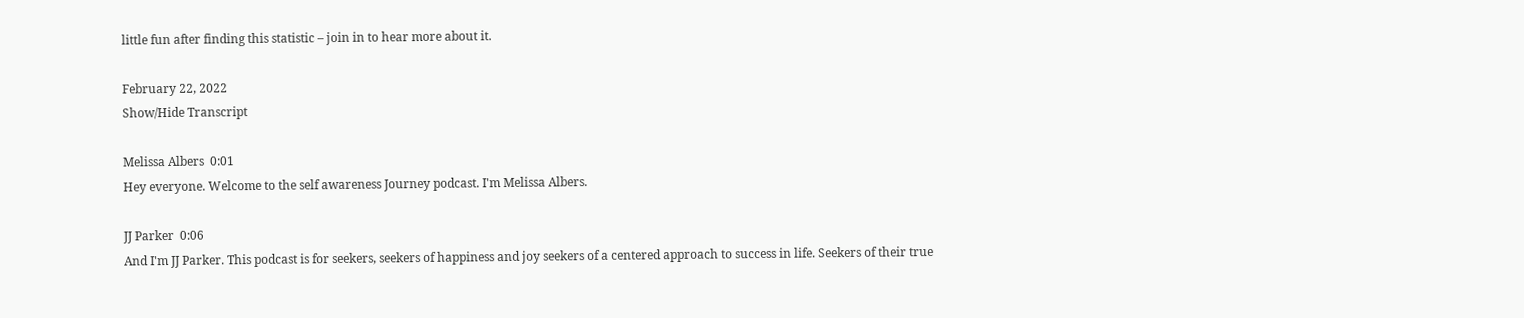little fun after finding this statistic – join in to hear more about it.

February 22, 2022
Show/Hide Transcript

Melissa Albers  0:01
Hey everyone. Welcome to the self awareness Journey podcast. I'm Melissa Albers.

JJ Parker  0:06
And I'm JJ Parker. This podcast is for seekers, seekers of happiness and joy seekers of a centered approach to success in life. Seekers of their true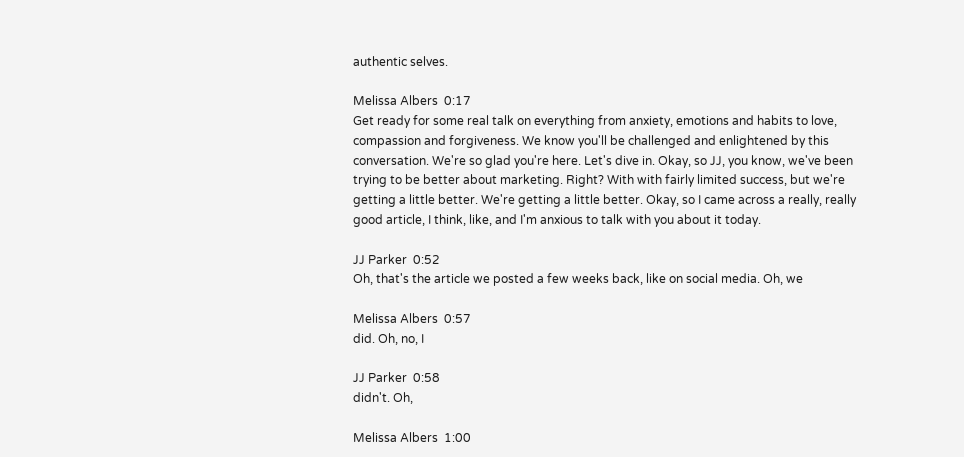authentic selves.

Melissa Albers  0:17
Get ready for some real talk on everything from anxiety, emotions and habits to love, compassion and forgiveness. We know you'll be challenged and enlightened by this conversation. We're so glad you're here. Let's dive in. Okay, so JJ, you know, we've been trying to be better about marketing. Right? With with fairly limited success, but we're getting a little better. We're getting a little better. Okay, so I came across a really, really good article, I think, like, and I'm anxious to talk with you about it today.

JJ Parker  0:52
Oh, that's the article we posted a few weeks back, like on social media. Oh, we

Melissa Albers  0:57
did. Oh, no, I

JJ Parker  0:58
didn't. Oh,

Melissa Albers  1:00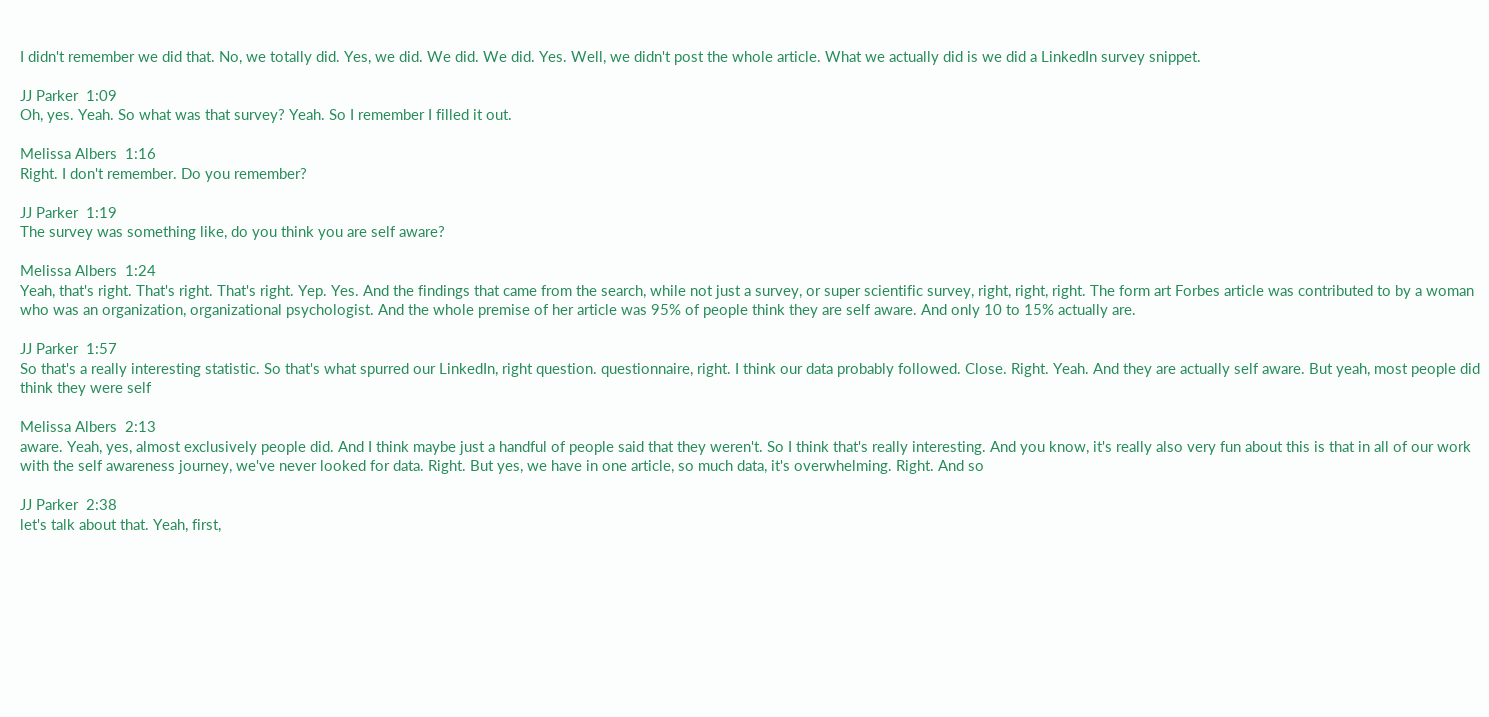I didn't remember we did that. No, we totally did. Yes, we did. We did. We did. Yes. Well, we didn't post the whole article. What we actually did is we did a LinkedIn survey snippet.

JJ Parker  1:09
Oh, yes. Yeah. So what was that survey? Yeah. So I remember I filled it out.

Melissa Albers  1:16
Right. I don't remember. Do you remember?

JJ Parker  1:19
The survey was something like, do you think you are self aware?

Melissa Albers  1:24
Yeah, that's right. That's right. That's right. Yep. Yes. And the findings that came from the search, while not just a survey, or super scientific survey, right, right, right. The form art Forbes article was contributed to by a woman who was an organization, organizational psychologist. And the whole premise of her article was 95% of people think they are self aware. And only 10 to 15% actually are.

JJ Parker  1:57
So that's a really interesting statistic. So that's what spurred our LinkedIn, right question. questionnaire, right. I think our data probably followed. Close. Right. Yeah. And they are actually self aware. But yeah, most people did think they were self

Melissa Albers  2:13
aware. Yeah, yes, almost exclusively people did. And I think maybe just a handful of people said that they weren't. So I think that's really interesting. And you know, it's really also very fun about this is that in all of our work with the self awareness journey, we've never looked for data. Right. But yes, we have in one article, so much data, it's overwhelming. Right. And so

JJ Parker  2:38
let's talk about that. Yeah, first,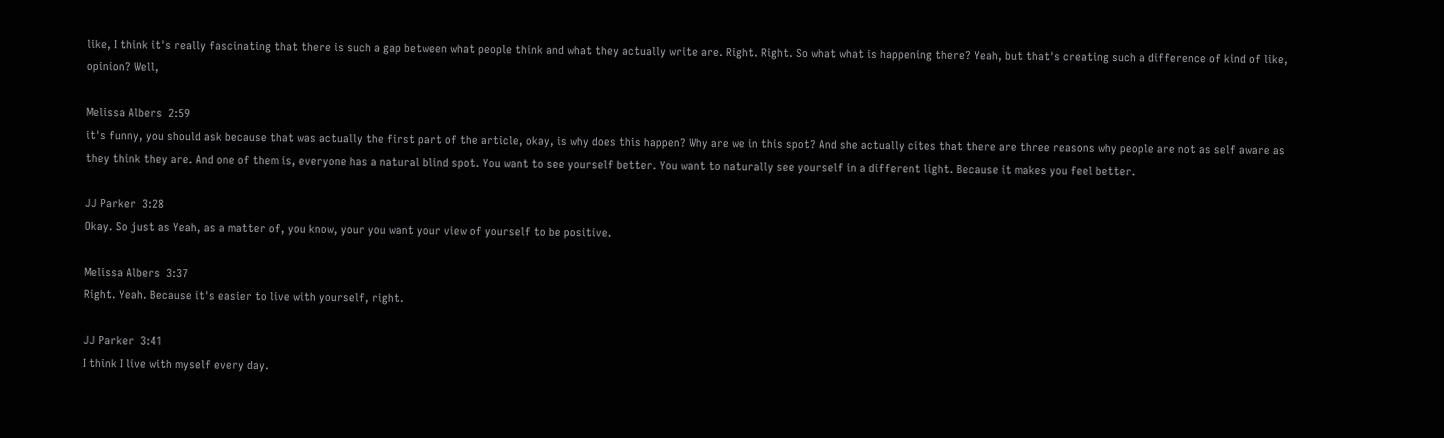like, I think it's really fascinating that there is such a gap between what people think and what they actually write are. Right. Right. So what what is happening there? Yeah, but that's creating such a difference of kind of like, opinion? Well,

Melissa Albers  2:59
it's funny, you should ask because that was actually the first part of the article, okay, is why does this happen? Why are we in this spot? And she actually cites that there are three reasons why people are not as self aware as they think they are. And one of them is, everyone has a natural blind spot. You want to see yourself better. You want to naturally see yourself in a different light. Because it makes you feel better.

JJ Parker  3:28
Okay. So just as Yeah, as a matter of, you know, your you want your view of yourself to be positive.

Melissa Albers  3:37
Right. Yeah. Because it's easier to live with yourself, right.

JJ Parker  3:41
I think I live with myself every day.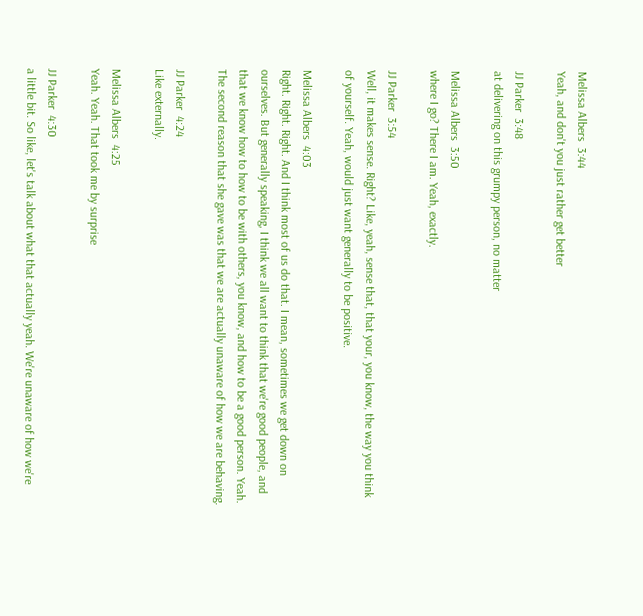Melissa Albers  3:44
Yeah, and don't you just rather get better

JJ Parker  3:48
at delivering on this grumpy person, no matter

Melissa Albers  3:50
where I go? There I am. Yeah, exactly.

JJ Parker  3:54
Well, it makes sense. Right? Like, yeah, sense that, that your, you know, the way you think of yourself. Yeah, would just want generally to be positive.

Melissa Albers  4:03
Right. Right. Right. And I think most of us do that. I mean, sometimes we get down on ourselves. But generally speaking, I think we all want to think that we're good people, and that we know how to how to be with others, you know, and how to be a good person. Yeah. The second reason that she gave was that we are actually unaware of how we are behaving.

JJ Parker  4:24
Like externally.

Melissa Albers  4:25
Yeah. Yeah. That took me by surprise

JJ Parker  4:30
a little bit. So like, let's talk about what that actually yeah. We're unaware of how we're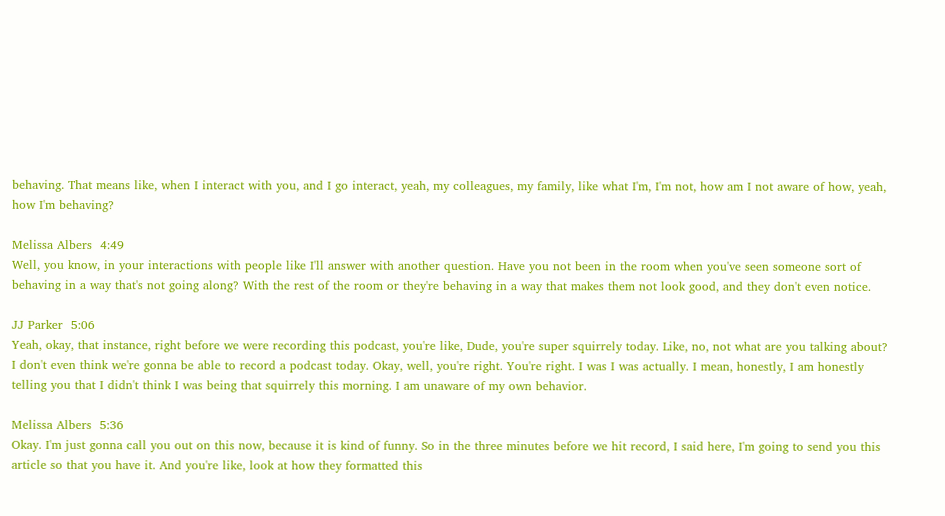behaving. That means like, when I interact with you, and I go interact, yeah, my colleagues, my family, like what I'm, I'm not, how am I not aware of how, yeah, how I'm behaving?

Melissa Albers  4:49
Well, you know, in your interactions with people like I'll answer with another question. Have you not been in the room when you've seen someone sort of behaving in a way that's not going along? With the rest of the room or they're behaving in a way that makes them not look good, and they don't even notice.

JJ Parker  5:06
Yeah, okay, that instance, right before we were recording this podcast, you're like, Dude, you're super squirrely today. Like, no, not what are you talking about? I don't even think we're gonna be able to record a podcast today. Okay, well, you're right. You're right. I was I was actually. I mean, honestly, I am honestly telling you that I didn't think I was being that squirrely this morning. I am unaware of my own behavior.

Melissa Albers  5:36
Okay. I'm just gonna call you out on this now, because it is kind of funny. So in the three minutes before we hit record, I said here, I'm going to send you this article so that you have it. And you're like, look at how they formatted this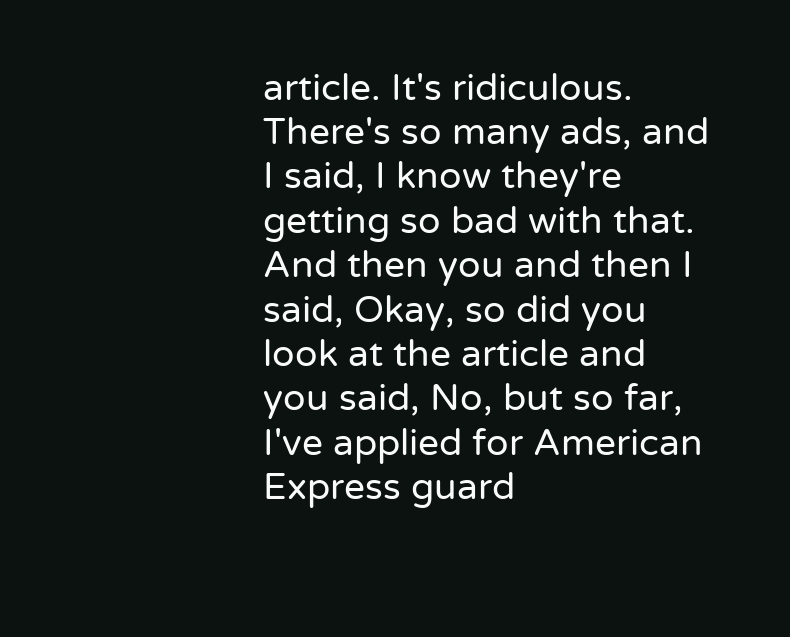article. It's ridiculous. There's so many ads, and I said, I know they're getting so bad with that. And then you and then I said, Okay, so did you look at the article and you said, No, but so far, I've applied for American Express guard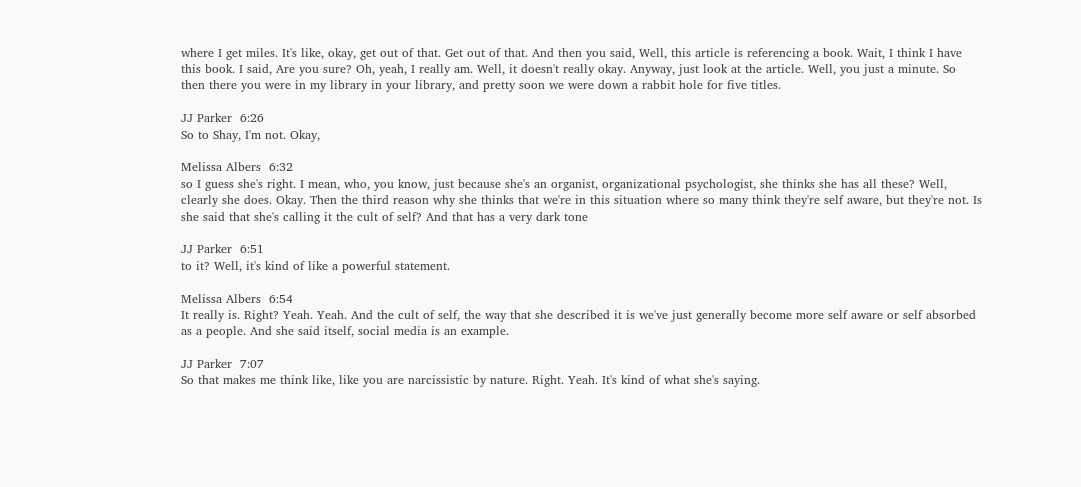where I get miles. It's like, okay, get out of that. Get out of that. And then you said, Well, this article is referencing a book. Wait, I think I have this book. I said, Are you sure? Oh, yeah, I really am. Well, it doesn't really okay. Anyway, just look at the article. Well, you just a minute. So then there you were in my library in your library, and pretty soon we were down a rabbit hole for five titles.

JJ Parker  6:26
So to Shay, I'm not. Okay,

Melissa Albers  6:32
so I guess she's right. I mean, who, you know, just because she's an organist, organizational psychologist, she thinks she has all these? Well, clearly she does. Okay. Then the third reason why she thinks that we're in this situation where so many think they're self aware, but they're not. Is she said that she's calling it the cult of self? And that has a very dark tone

JJ Parker  6:51
to it? Well, it's kind of like a powerful statement.

Melissa Albers  6:54
It really is. Right? Yeah. Yeah. And the cult of self, the way that she described it is we've just generally become more self aware or self absorbed as a people. And she said itself, social media is an example.

JJ Parker  7:07
So that makes me think like, like you are narcissistic by nature. Right. Yeah. It's kind of what she's saying.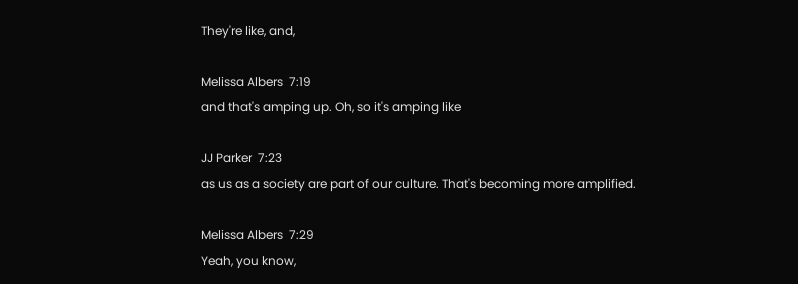They're like, and,

Melissa Albers  7:19
and that's amping up. Oh, so it's amping like

JJ Parker  7:23
as us as a society are part of our culture. That's becoming more amplified.

Melissa Albers  7:29
Yeah, you know,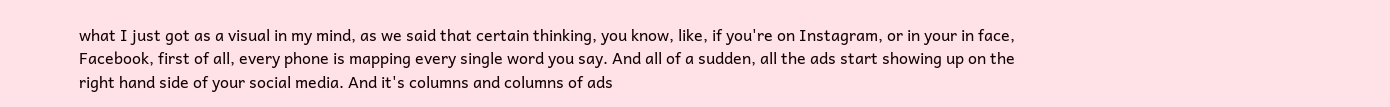what I just got as a visual in my mind, as we said that certain thinking, you know, like, if you're on Instagram, or in your in face, Facebook, first of all, every phone is mapping every single word you say. And all of a sudden, all the ads start showing up on the right hand side of your social media. And it's columns and columns of ads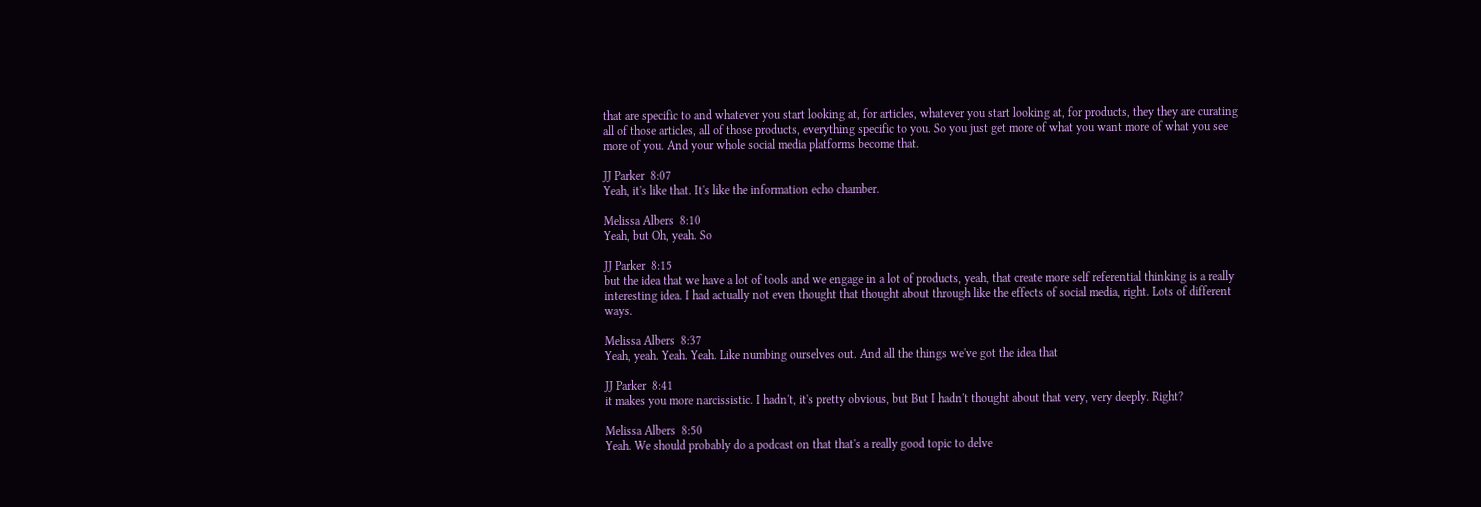that are specific to and whatever you start looking at, for articles, whatever you start looking at, for products, they they are curating all of those articles, all of those products, everything specific to you. So you just get more of what you want more of what you see more of you. And your whole social media platforms become that.

JJ Parker  8:07
Yeah, it's like that. It's like the information echo chamber.

Melissa Albers  8:10
Yeah, but Oh, yeah. So

JJ Parker  8:15
but the idea that we have a lot of tools and we engage in a lot of products, yeah, that create more self referential thinking is a really interesting idea. I had actually not even thought that thought about through like the effects of social media, right. Lots of different ways.

Melissa Albers  8:37
Yeah, yeah. Yeah. Yeah. Like numbing ourselves out. And all the things we've got the idea that

JJ Parker  8:41
it makes you more narcissistic. I hadn't, it's pretty obvious, but But I hadn't thought about that very, very deeply. Right?

Melissa Albers  8:50
Yeah. We should probably do a podcast on that that's a really good topic to delve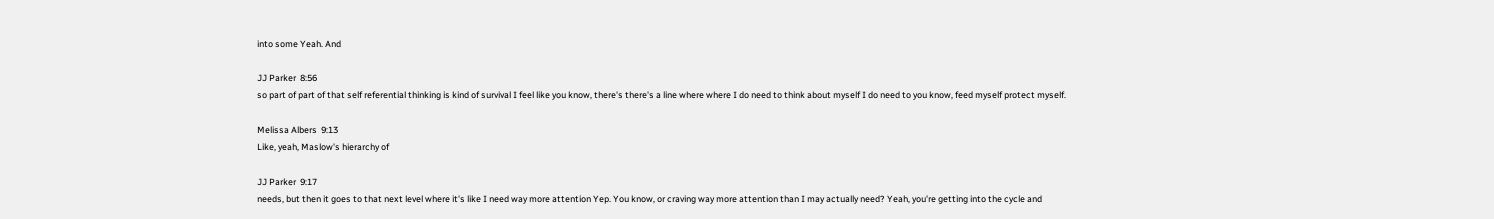into some Yeah. And

JJ Parker  8:56
so part of part of that self referential thinking is kind of survival I feel like you know, there's there's a line where where I do need to think about myself I do need to you know, feed myself protect myself.

Melissa Albers  9:13
Like, yeah, Maslow's hierarchy of

JJ Parker  9:17
needs, but then it goes to that next level where it's like I need way more attention Yep. You know, or craving way more attention than I may actually need? Yeah, you're getting into the cycle and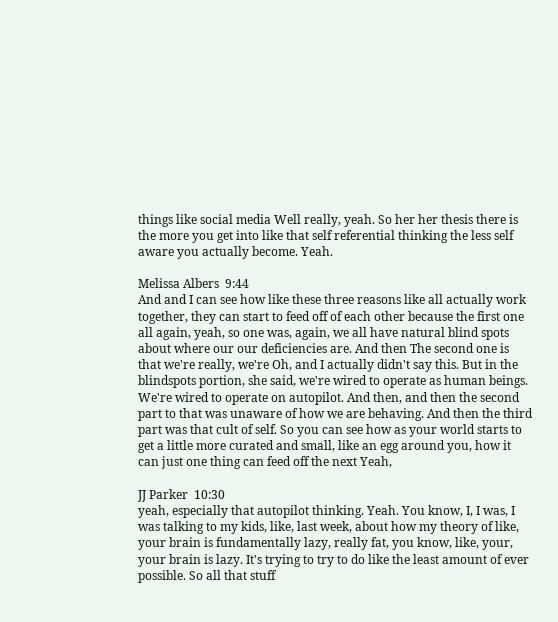things like social media Well really, yeah. So her her thesis there is the more you get into like that self referential thinking the less self aware you actually become. Yeah.

Melissa Albers  9:44
And and I can see how like these three reasons like all actually work together, they can start to feed off of each other because the first one all again, yeah, so one was, again, we all have natural blind spots about where our our deficiencies are. And then The second one is that we're really, we're Oh, and I actually didn't say this. But in the blindspots portion, she said, we're wired to operate as human beings. We're wired to operate on autopilot. And then, and then the second part to that was unaware of how we are behaving. And then the third part was that cult of self. So you can see how as your world starts to get a little more curated and small, like an egg around you, how it can just one thing can feed off the next Yeah,

JJ Parker  10:30
yeah, especially that autopilot thinking. Yeah. You know, I, I was, I was talking to my kids, like, last week, about how my theory of like, your brain is fundamentally lazy, really fat, you know, like, your, your brain is lazy. It's trying to try to do like the least amount of ever possible. So all that stuff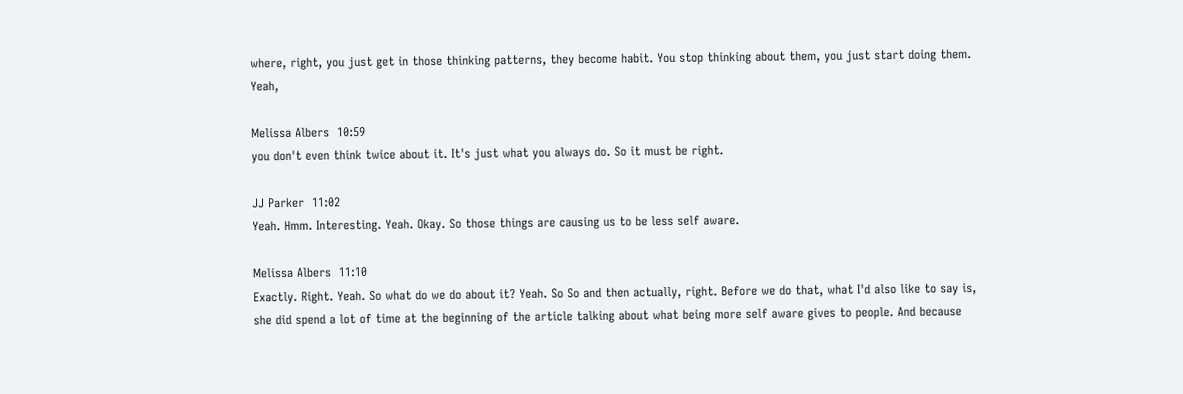where, right, you just get in those thinking patterns, they become habit. You stop thinking about them, you just start doing them. Yeah,

Melissa Albers  10:59
you don't even think twice about it. It's just what you always do. So it must be right.

JJ Parker  11:02
Yeah. Hmm. Interesting. Yeah. Okay. So those things are causing us to be less self aware.

Melissa Albers  11:10
Exactly. Right. Yeah. So what do we do about it? Yeah. So So and then actually, right. Before we do that, what I'd also like to say is, she did spend a lot of time at the beginning of the article talking about what being more self aware gives to people. And because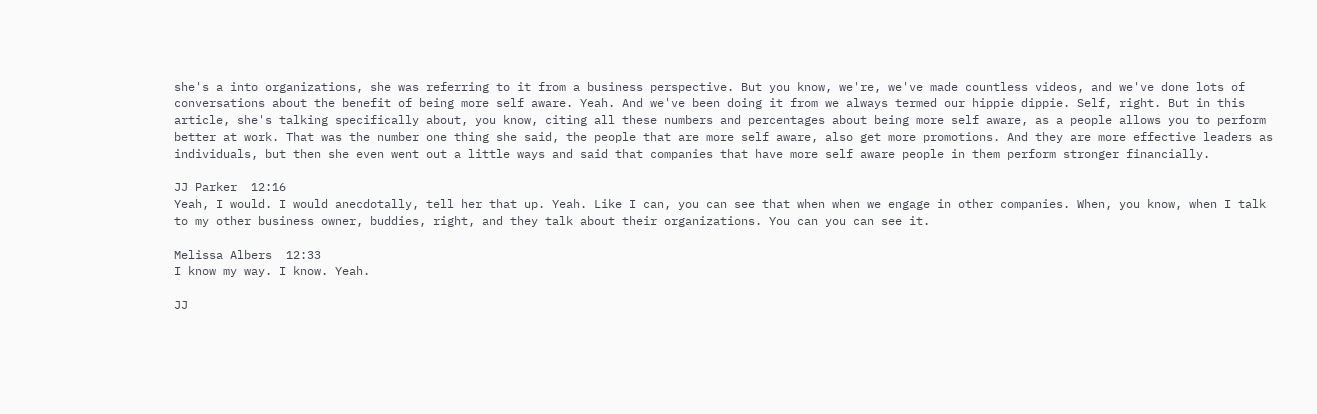she's a into organizations, she was referring to it from a business perspective. But you know, we're, we've made countless videos, and we've done lots of conversations about the benefit of being more self aware. Yeah. And we've been doing it from we always termed our hippie dippie. Self, right. But in this article, she's talking specifically about, you know, citing all these numbers and percentages about being more self aware, as a people allows you to perform better at work. That was the number one thing she said, the people that are more self aware, also get more promotions. And they are more effective leaders as individuals, but then she even went out a little ways and said that companies that have more self aware people in them perform stronger financially.

JJ Parker  12:16
Yeah, I would. I would anecdotally, tell her that up. Yeah. Like I can, you can see that when when we engage in other companies. When, you know, when I talk to my other business owner, buddies, right, and they talk about their organizations. You can you can see it.

Melissa Albers  12:33
I know my way. I know. Yeah.

JJ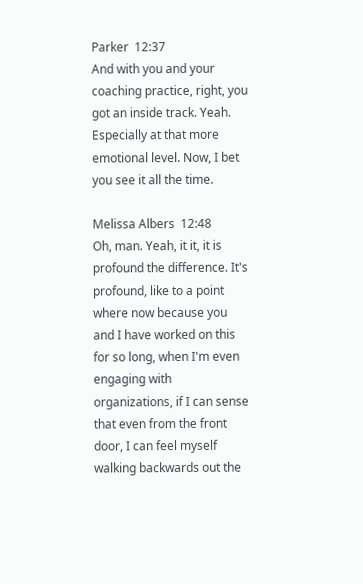Parker  12:37
And with you and your coaching practice, right, you got an inside track. Yeah. Especially at that more emotional level. Now, I bet you see it all the time.

Melissa Albers  12:48
Oh, man. Yeah, it it, it is profound the difference. It's profound, like to a point where now because you and I have worked on this for so long, when I'm even engaging with organizations, if I can sense that even from the front door, I can feel myself walking backwards out the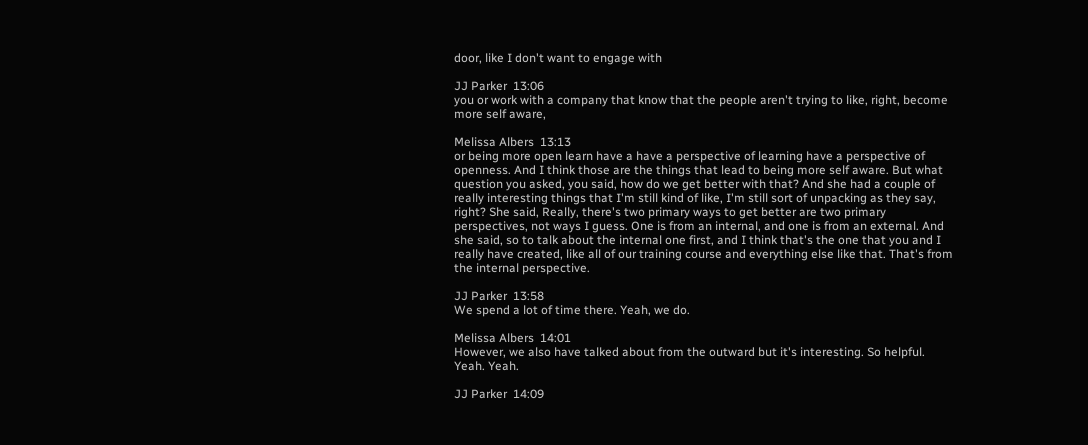door, like I don't want to engage with

JJ Parker  13:06
you or work with a company that know that the people aren't trying to like, right, become more self aware,

Melissa Albers  13:13
or being more open learn have a have a perspective of learning have a perspective of openness. And I think those are the things that lead to being more self aware. But what question you asked, you said, how do we get better with that? And she had a couple of really interesting things that I'm still kind of like, I'm still sort of unpacking as they say, right? She said, Really, there's two primary ways to get better are two primary perspectives, not ways I guess. One is from an internal, and one is from an external. And she said, so to talk about the internal one first, and I think that's the one that you and I really have created, like all of our training course and everything else like that. That's from the internal perspective.

JJ Parker  13:58
We spend a lot of time there. Yeah, we do.

Melissa Albers  14:01
However, we also have talked about from the outward but it's interesting. So helpful. Yeah. Yeah.

JJ Parker  14:09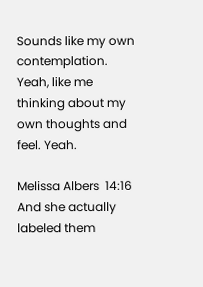Sounds like my own contemplation. Yeah, like me thinking about my own thoughts and feel. Yeah.

Melissa Albers  14:16
And she actually labeled them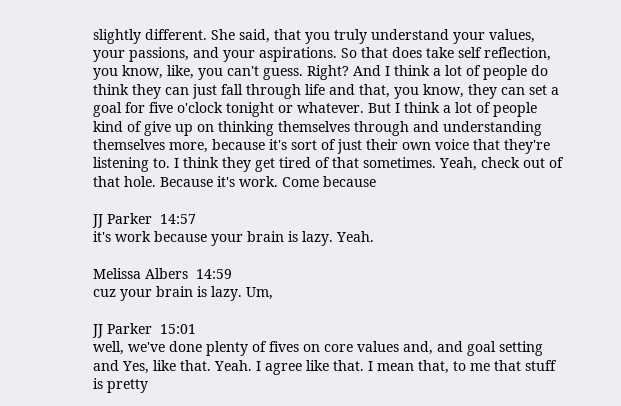slightly different. She said, that you truly understand your values, your passions, and your aspirations. So that does take self reflection, you know, like, you can't guess. Right? And I think a lot of people do think they can just fall through life and that, you know, they can set a goal for five o'clock tonight or whatever. But I think a lot of people kind of give up on thinking themselves through and understanding themselves more, because it's sort of just their own voice that they're listening to. I think they get tired of that sometimes. Yeah, check out of that hole. Because it's work. Come because

JJ Parker  14:57
it's work because your brain is lazy. Yeah.

Melissa Albers  14:59
cuz your brain is lazy. Um,

JJ Parker  15:01
well, we've done plenty of fives on core values and, and goal setting and Yes, like that. Yeah. I agree like that. I mean that, to me that stuff is pretty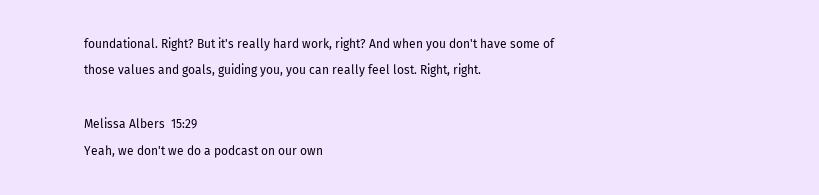foundational. Right? But it's really hard work, right? And when you don't have some of those values and goals, guiding you, you can really feel lost. Right, right.

Melissa Albers  15:29
Yeah, we don't we do a podcast on our own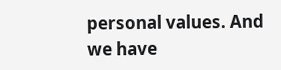personal values. And we have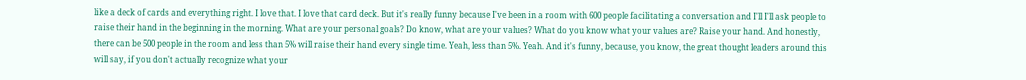like a deck of cards and everything right. I love that. I love that card deck. But it's really funny because I've been in a room with 600 people facilitating a conversation and I'll I'll ask people to raise their hand in the beginning in the morning. What are your personal goals? Do know, what are your values? What do you know what your values are? Raise your hand. And honestly, there can be 500 people in the room and less than 5% will raise their hand every single time. Yeah, less than 5%. Yeah. And it's funny, because, you know, the great thought leaders around this will say, if you don't actually recognize what your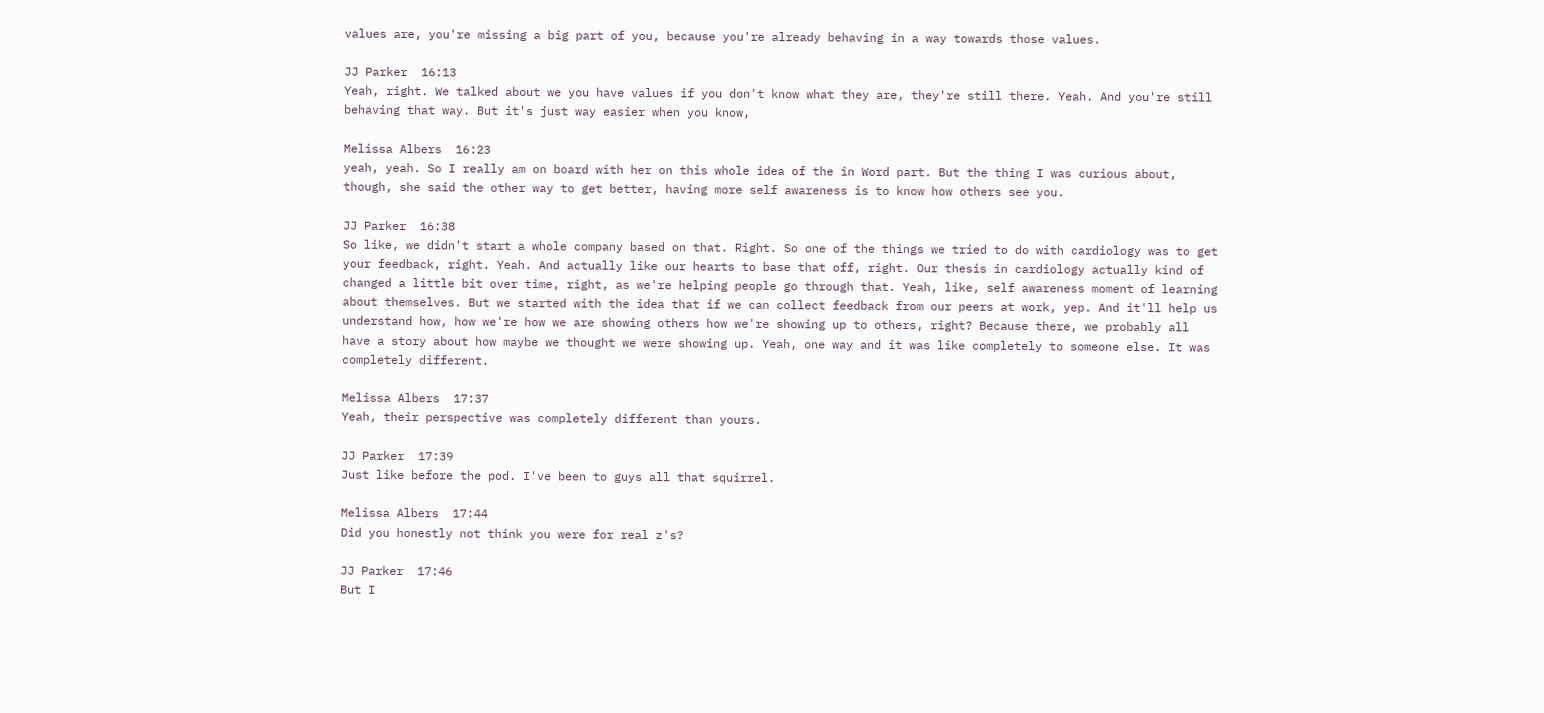values are, you're missing a big part of you, because you're already behaving in a way towards those values.

JJ Parker  16:13
Yeah, right. We talked about we you have values if you don't know what they are, they're still there. Yeah. And you're still behaving that way. But it's just way easier when you know,

Melissa Albers  16:23
yeah, yeah. So I really am on board with her on this whole idea of the in Word part. But the thing I was curious about, though, she said the other way to get better, having more self awareness is to know how others see you.

JJ Parker  16:38
So like, we didn't start a whole company based on that. Right. So one of the things we tried to do with cardiology was to get your feedback, right. Yeah. And actually like our hearts to base that off, right. Our thesis in cardiology actually kind of changed a little bit over time, right, as we're helping people go through that. Yeah, like, self awareness moment of learning about themselves. But we started with the idea that if we can collect feedback from our peers at work, yep. And it'll help us understand how, how we're how we are showing others how we're showing up to others, right? Because there, we probably all have a story about how maybe we thought we were showing up. Yeah, one way and it was like completely to someone else. It was completely different.

Melissa Albers  17:37
Yeah, their perspective was completely different than yours.

JJ Parker  17:39
Just like before the pod. I've been to guys all that squirrel.

Melissa Albers  17:44
Did you honestly not think you were for real z's?

JJ Parker  17:46
But I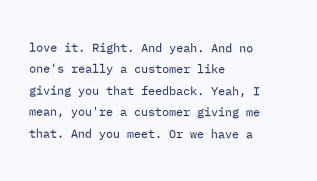love it. Right. And yeah. And no one's really a customer like giving you that feedback. Yeah, I mean, you're a customer giving me that. And you meet. Or we have a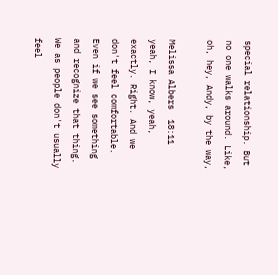special relationship. But no one walks around. Like, oh, hey, Andy, by the way,

Melissa Albers  18:11
yeah, I know, yeah, exactly. Right. And we don't feel comfortable. Even if we see something and recognize that thing. We as people don't usually feel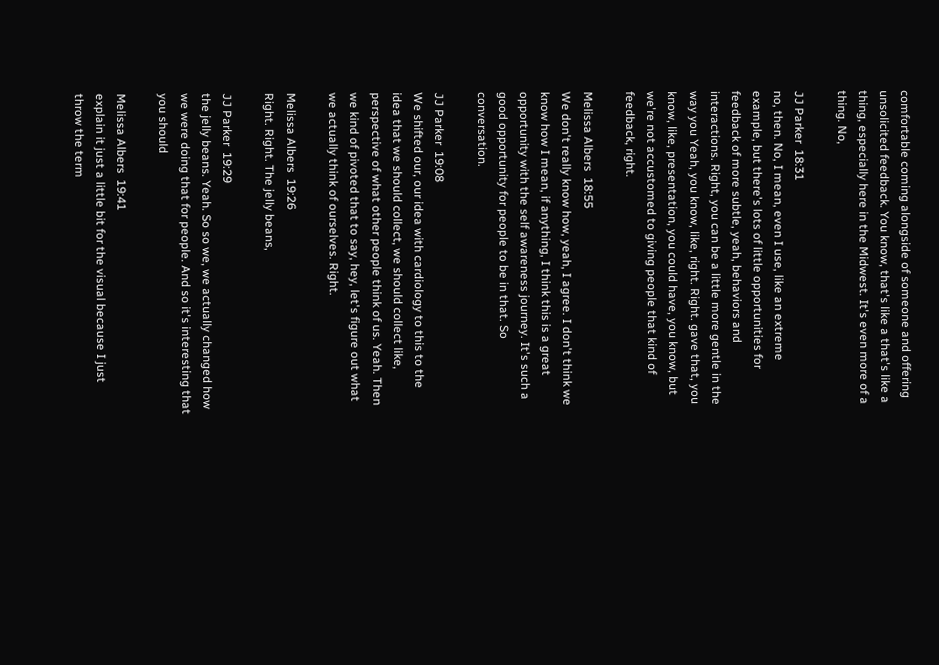comfortable coming alongside of someone and offering unsolicited feedback. You know, that's like a that's like a thing, especially here in the Midwest. It's even more of a thing. No,

JJ Parker  18:31
no, then. No, I mean, even I use, like an extreme example, but there's lots of little opportunities for feedback of more subtle, yeah, behaviors and interactions. Right, you can be a little more gentle in the way you Yeah, you know, like, right. Right. gave that, you know, like, presentation, you could have, you know, but we're not accustomed to giving people that kind of feedback, right.

Melissa Albers  18:55
We don't really know how, yeah, I agree. I don't think we know how I mean, if anything, I think this is a great opportunity with the self awareness journey. It's such a good opportunity for people to be in that. So conversation.

JJ Parker  19:08
We shifted our, our idea with cardiology to this to the idea that we should collect, we should collect like, perspective of what other people think of us. Yeah. Then we kind of pivoted that to say, hey, let's figure out what we actually think of ourselves. Right.

Melissa Albers  19:26
Right. Right. The jelly beans,

JJ Parker  19:29
the jelly beans. Yeah. So so we, we actually changed how we were doing that for people. And so it's interesting that you should

Melissa Albers  19:41
explain it just a little bit for the visual because I just throw the term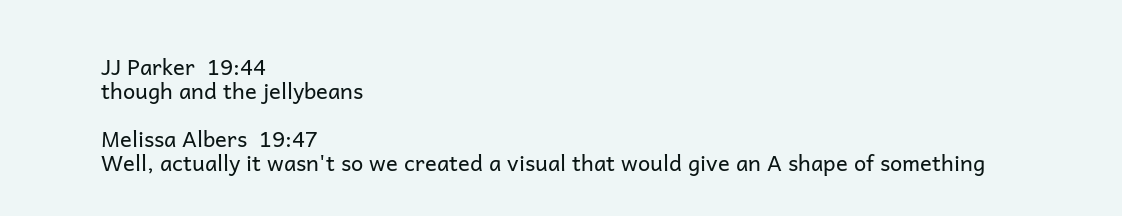JJ Parker  19:44
though and the jellybeans

Melissa Albers  19:47
Well, actually it wasn't so we created a visual that would give an A shape of something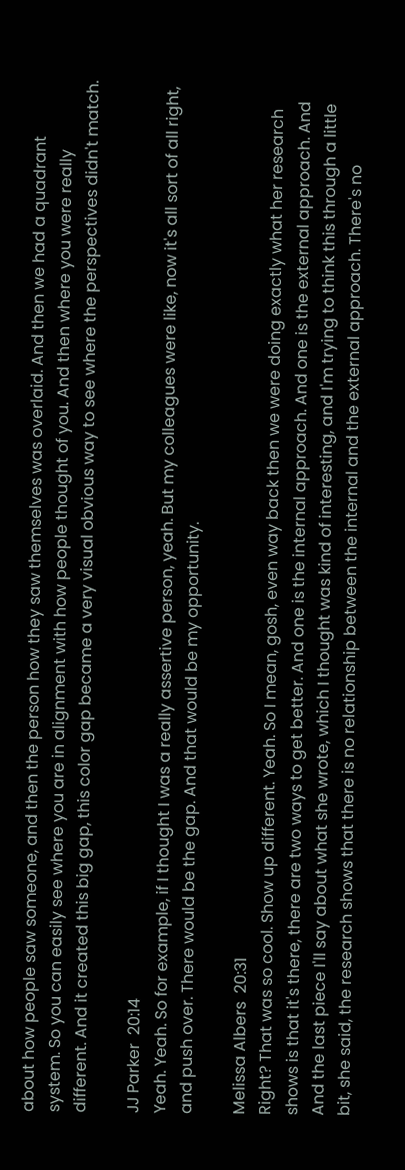about how people saw someone, and then the person how they saw themselves was overlaid. And then we had a quadrant system. So you can easily see where you are in alignment with how people thought of you. And then where you were really different. And it created this big gap, this color gap became a very visual obvious way to see where the perspectives didn't match.

JJ Parker  20:14
Yeah. Yeah. So for example, if I thought I was a really assertive person, yeah. But my colleagues were like, now it's all sort of all right, and push over. There would be the gap. And that would be my opportunity.

Melissa Albers  20:31
Right? That was so cool. Show up different. Yeah. So I mean, gosh, even way back then we were doing exactly what her research shows is that it's there, there are two ways to get better. And one is the internal approach. And one is the external approach. And And the last piece I'll say about what she wrote, which I thought was kind of interesting, and I'm trying to think this through a little bit, she said, the research shows that there is no relationship between the internal and the external approach. There's no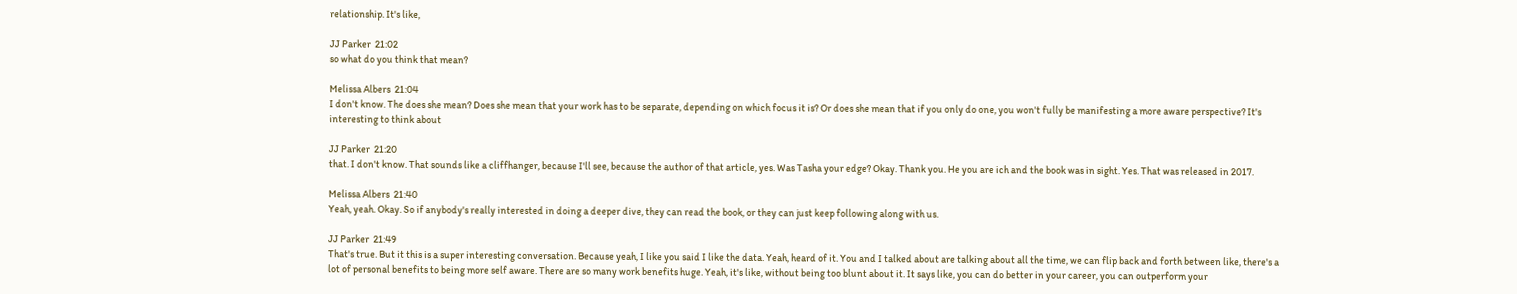relationship. It's like,

JJ Parker  21:02
so what do you think that mean?

Melissa Albers  21:04
I don't know. The does she mean? Does she mean that your work has to be separate, depending on which focus it is? Or does she mean that if you only do one, you won't fully be manifesting a more aware perspective? It's interesting to think about

JJ Parker  21:20
that. I don't know. That sounds like a cliffhanger, because I'll see, because the author of that article, yes. Was Tasha your edge? Okay. Thank you. He you are ich and the book was in sight. Yes. That was released in 2017.

Melissa Albers  21:40
Yeah, yeah. Okay. So if anybody's really interested in doing a deeper dive, they can read the book, or they can just keep following along with us.

JJ Parker  21:49
That's true. But it this is a super interesting conversation. Because yeah, I like you said I like the data. Yeah, heard of it. You and I talked about are talking about all the time, we can flip back and forth between like, there's a lot of personal benefits to being more self aware. There are so many work benefits huge. Yeah, it's like, without being too blunt about it. It says like, you can do better in your career, you can outperform your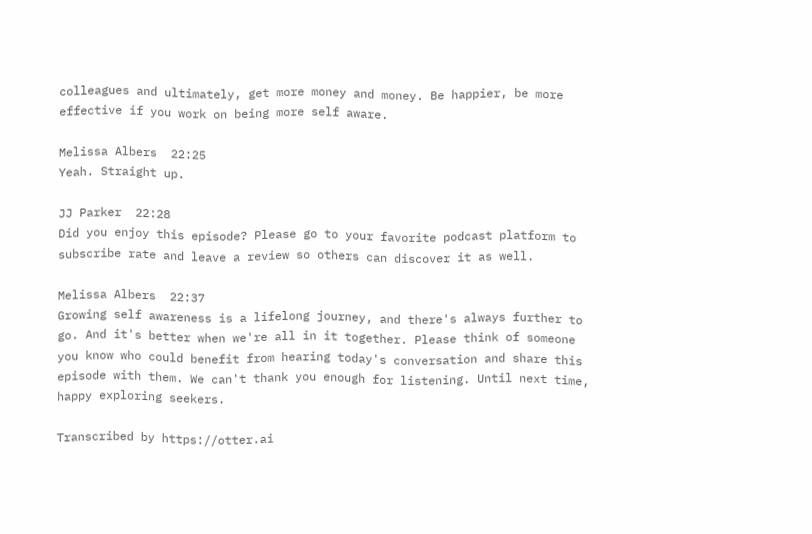colleagues and ultimately, get more money and money. Be happier, be more effective if you work on being more self aware.

Melissa Albers  22:25
Yeah. Straight up.

JJ Parker  22:28
Did you enjoy this episode? Please go to your favorite podcast platform to subscribe rate and leave a review so others can discover it as well.

Melissa Albers  22:37
Growing self awareness is a lifelong journey, and there's always further to go. And it's better when we're all in it together. Please think of someone you know who could benefit from hearing today's conversation and share this episode with them. We can't thank you enough for listening. Until next time, happy exploring seekers.

Transcribed by https://otter.ai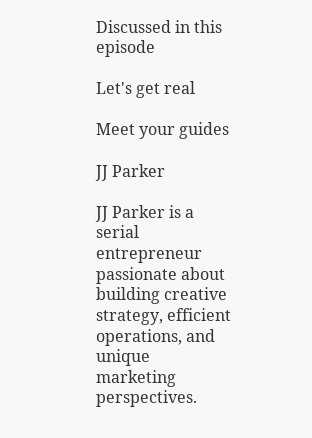Discussed in this episode

Let's get real

Meet your guides

JJ Parker

JJ Parker is a serial entrepreneur passionate about building creative strategy, efficient operations, and unique marketing perspectives.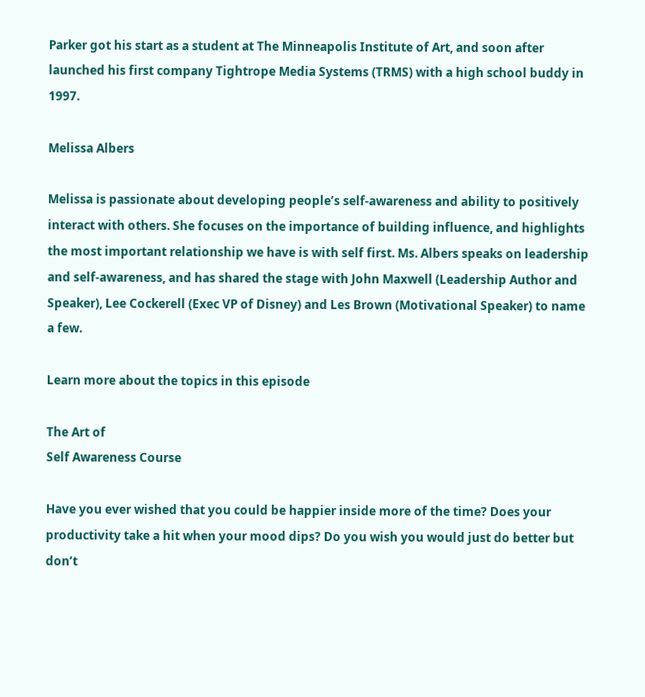Parker got his start as a student at The Minneapolis Institute of Art, and soon after launched his first company Tightrope Media Systems (TRMS) with a high school buddy in 1997.

Melissa Albers

Melissa is passionate about developing people’s self-awareness and ability to positively interact with others. She focuses on the importance of building influence, and highlights the most important relationship we have is with self first. Ms. Albers speaks on leadership and self-awareness, and has shared the stage with John Maxwell (Leadership Author and Speaker), Lee Cockerell (Exec VP of Disney) and Les Brown (Motivational Speaker) to name a few.

Learn more about the topics in this episode

The Art of
Self Awareness Course

Have you ever wished that you could be happier inside more of the time? Does your productivity take a hit when your mood dips? Do you wish you would just do better but don’t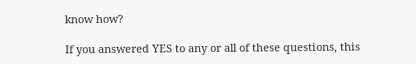know how?

If you answered YES to any or all of these questions, this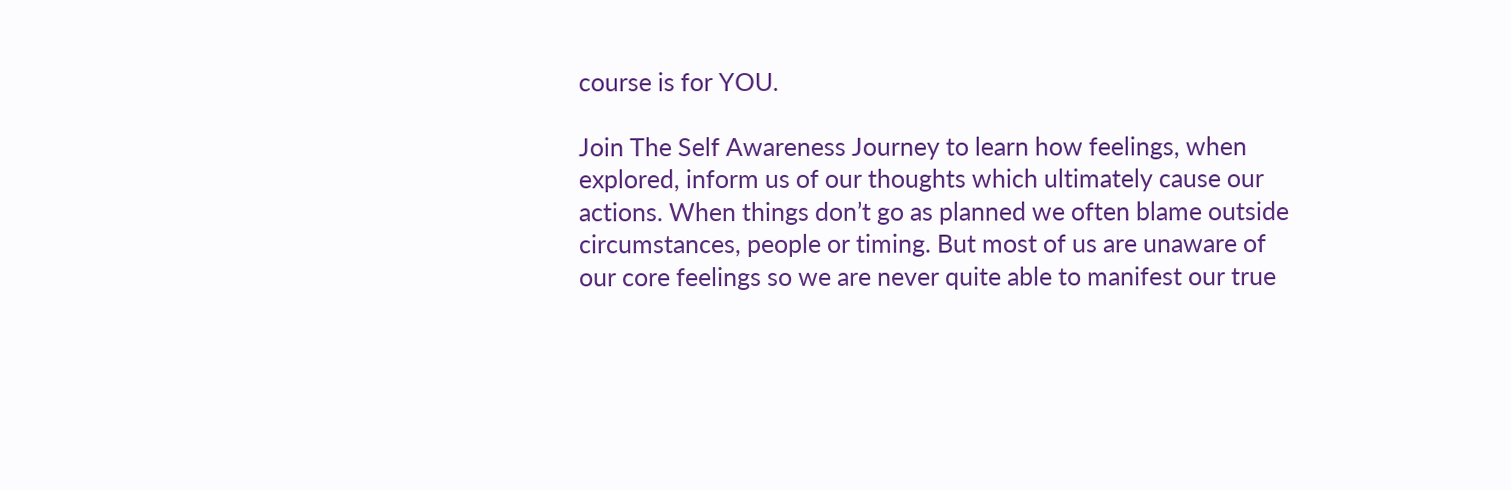course is for YOU.

Join The Self Awareness Journey to learn how feelings, when explored, inform us of our thoughts which ultimately cause our actions. When things don’t go as planned we often blame outside circumstances, people or timing. But most of us are unaware of our core feelings so we are never quite able to manifest our true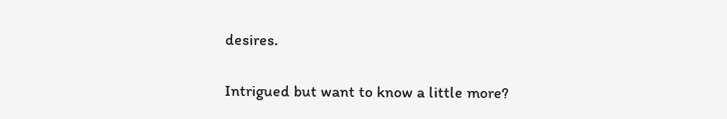desires.

Intrigued but want to know a little more?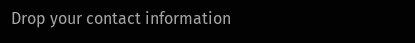Drop your contact information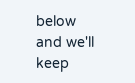below and we'll keep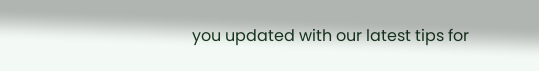you updated with our latest tips for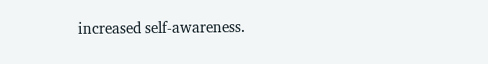increased self-awareness.